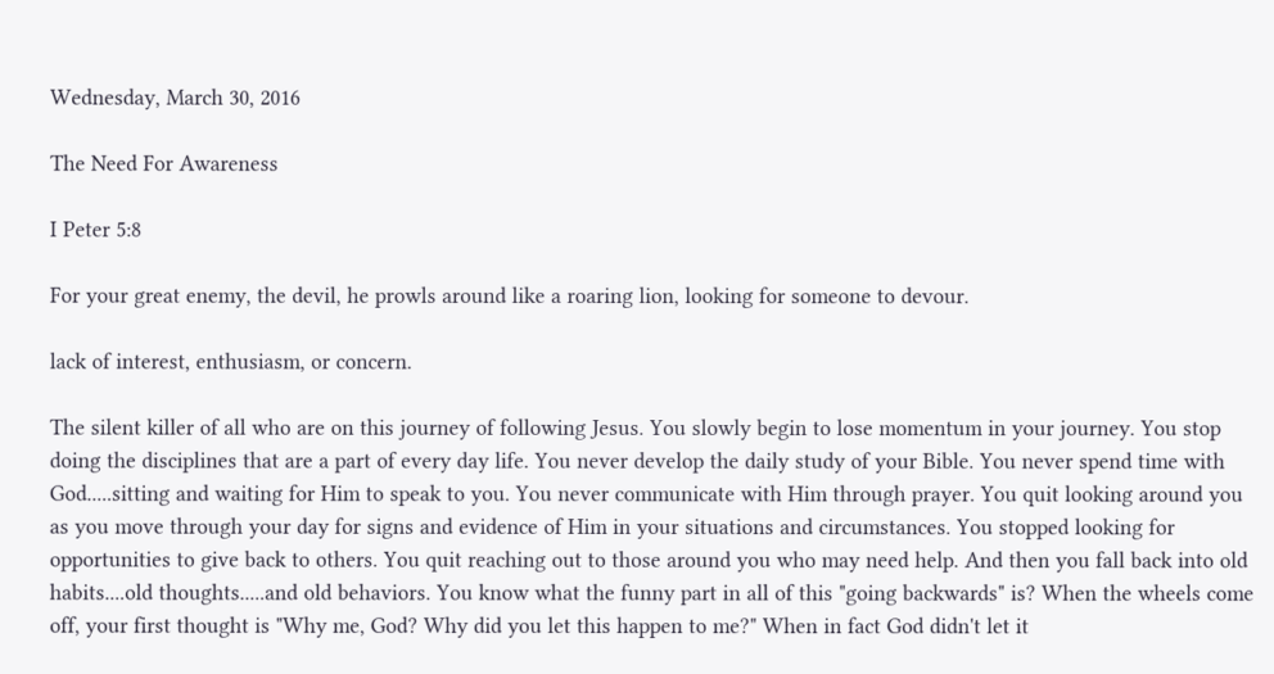Wednesday, March 30, 2016

The Need For Awareness

I Peter 5:8

For your great enemy, the devil, he prowls around like a roaring lion, looking for someone to devour.

lack of interest, enthusiasm, or concern.

The silent killer of all who are on this journey of following Jesus. You slowly begin to lose momentum in your journey. You stop doing the disciplines that are a part of every day life. You never develop the daily study of your Bible. You never spend time with God.....sitting and waiting for Him to speak to you. You never communicate with Him through prayer. You quit looking around you as you move through your day for signs and evidence of Him in your situations and circumstances. You stopped looking for opportunities to give back to others. You quit reaching out to those around you who may need help. And then you fall back into old habits....old thoughts.....and old behaviors. You know what the funny part in all of this "going backwards" is? When the wheels come off, your first thought is "Why me, God? Why did you let this happen to me?" When in fact God didn't let it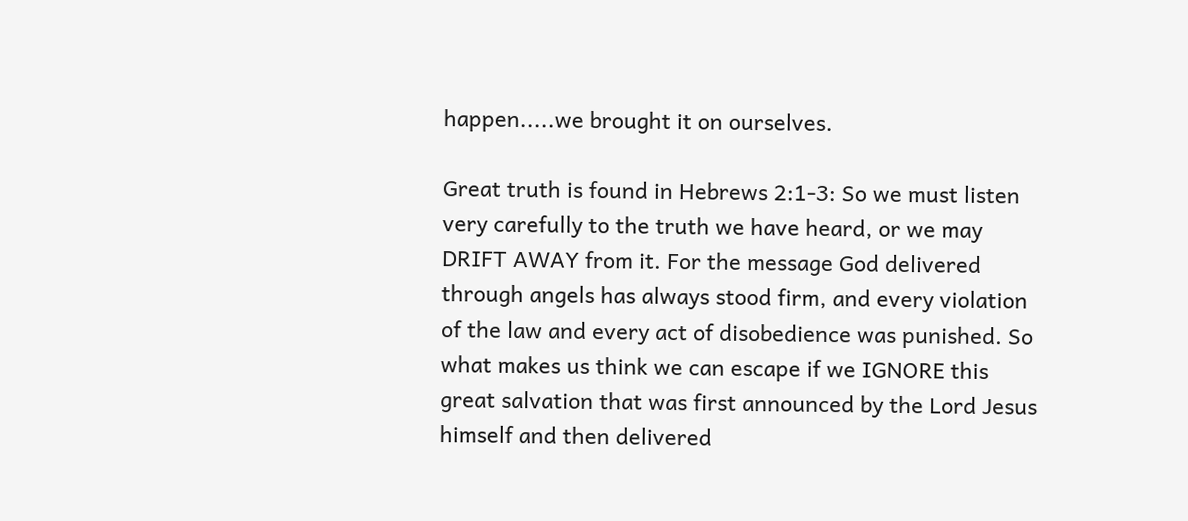happen.....we brought it on ourselves.

Great truth is found in Hebrews 2:1-3: So we must listen very carefully to the truth we have heard, or we may DRIFT AWAY from it. For the message God delivered through angels has always stood firm, and every violation of the law and every act of disobedience was punished. So what makes us think we can escape if we IGNORE this great salvation that was first announced by the Lord Jesus himself and then delivered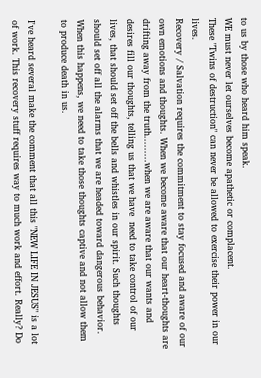to us by those who heard him speak.
WE must never let ourselves become apathetic or complacent.
These "Twins of destruction" can never be allowed to exercise their power in our lives.
Recovery / Salvation requires the commitment to stay focused and aware of our own emotions and thoughts. When we become aware that our heart-thoughts are drifting away from the truth.........when we are aware that our wants and desires fill our thoughts, telling us that we have  need to take control of our lives, that should set off the bells and whistles in our spirit. Such thoughts should set off all the alarms that we are headed toward dangerous behavior. When this happens, we need to take those thoughts captive and not allow them to produce death in us.

I've heard several make the comment that all this "NEW LIFE IN JESUS" is a lot of work. This recovery stuff requires way to much work and effort. Really? Do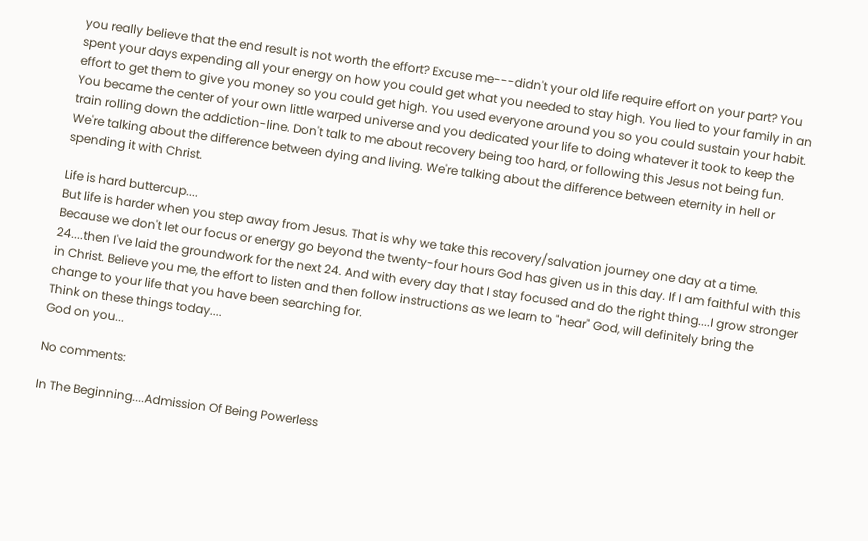you really believe that the end result is not worth the effort? Excuse me---didn't your old life require effort on your part? You spent your days expending all your energy on how you could get what you needed to stay high. You lied to your family in an effort to get them to give you money so you could get high. You used everyone around you so you could sustain your habit. You became the center of your own little warped universe and you dedicated your life to doing whatever it took to keep the train rolling down the addiction-line. Don't talk to me about recovery being too hard, or following this Jesus not being fun. We're talking about the difference between dying and living. We're talking about the difference between eternity in hell or spending it with Christ.

Life is hard buttercup....
But life is harder when you step away from Jesus. That is why we take this recovery/salvation journey one day at a time. Because we don't let our focus or energy go beyond the twenty-four hours God has given us in this day. If I am faithful with this 24....then I've laid the groundwork for the next 24. And with every day that I stay focused and do the right thing....I grow stronger in Christ. Believe you me, the effort to listen and then follow instructions as we learn to "hear" God, will definitely bring the change to your life that you have been searching for.
Think on these things today....
God on you...

No comments:

In The Beginning....Admission Of Being Powerless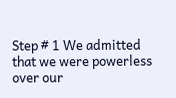Step # 1 We admitted that we were powerless over our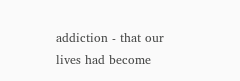addiction - that our lives had become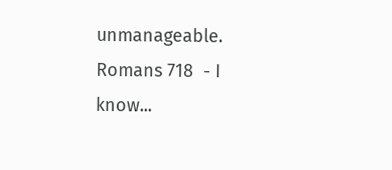unmanageable.           Romans 718  - I know...